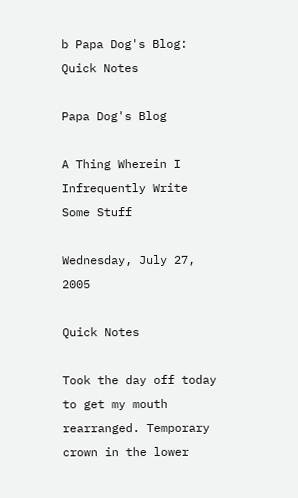b Papa Dog's Blog: Quick Notes

Papa Dog's Blog

A Thing Wherein I Infrequently Write Some Stuff

Wednesday, July 27, 2005

Quick Notes

Took the day off today to get my mouth rearranged. Temporary crown in the lower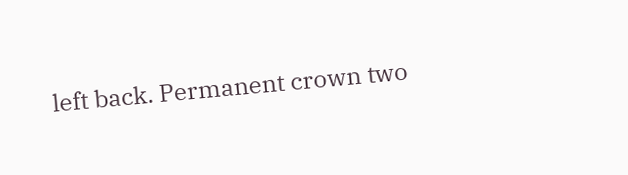left back. Permanent crown two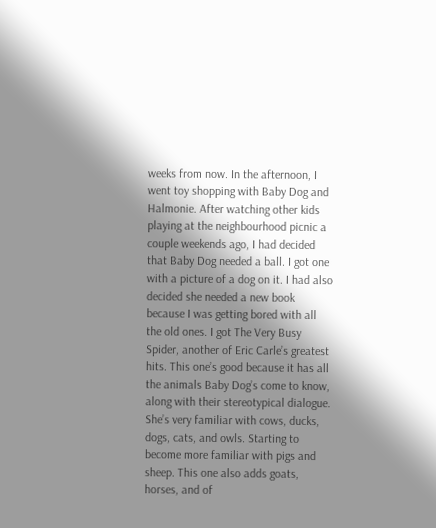weeks from now. In the afternoon, I went toy shopping with Baby Dog and Halmonie. After watching other kids playing at the neighbourhood picnic a couple weekends ago, I had decided that Baby Dog needed a ball. I got one with a picture of a dog on it. I had also decided she needed a new book because I was getting bored with all the old ones. I got The Very Busy Spider, another of Eric Carle’s greatest hits. This one’s good because it has all the animals Baby Dog’s come to know, along with their stereotypical dialogue. She’s very familiar with cows, ducks, dogs, cats, and owls. Starting to become more familiar with pigs and sheep. This one also adds goats, horses, and of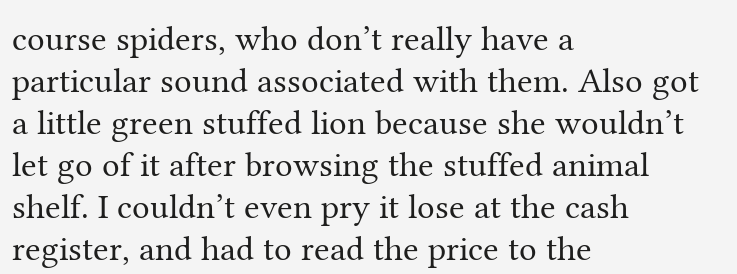course spiders, who don’t really have a particular sound associated with them. Also got a little green stuffed lion because she wouldn’t let go of it after browsing the stuffed animal shelf. I couldn’t even pry it lose at the cash register, and had to read the price to the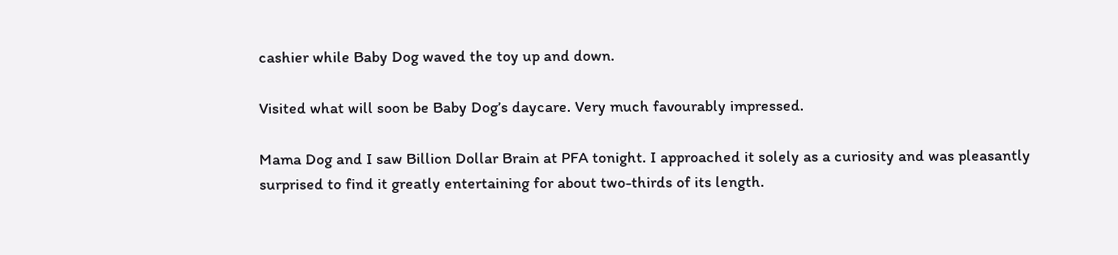cashier while Baby Dog waved the toy up and down.

Visited what will soon be Baby Dog’s daycare. Very much favourably impressed.

Mama Dog and I saw Billion Dollar Brain at PFA tonight. I approached it solely as a curiosity and was pleasantly surprised to find it greatly entertaining for about two-thirds of its length.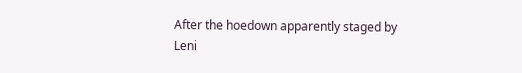After the hoedown apparently staged by Leni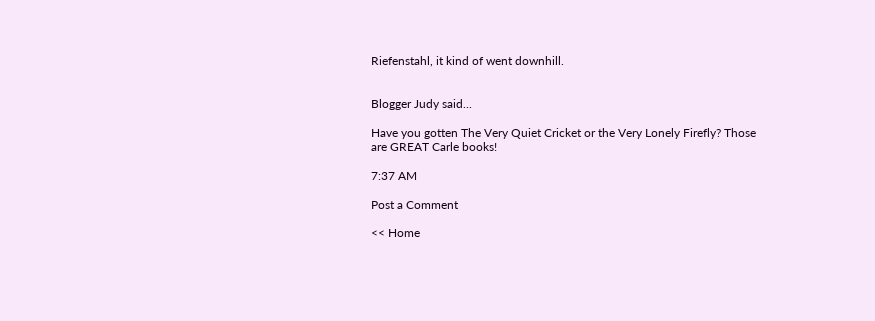Riefenstahl, it kind of went downhill.


Blogger Judy said...

Have you gotten The Very Quiet Cricket or the Very Lonely Firefly? Those are GREAT Carle books!

7:37 AM

Post a Comment

<< Home